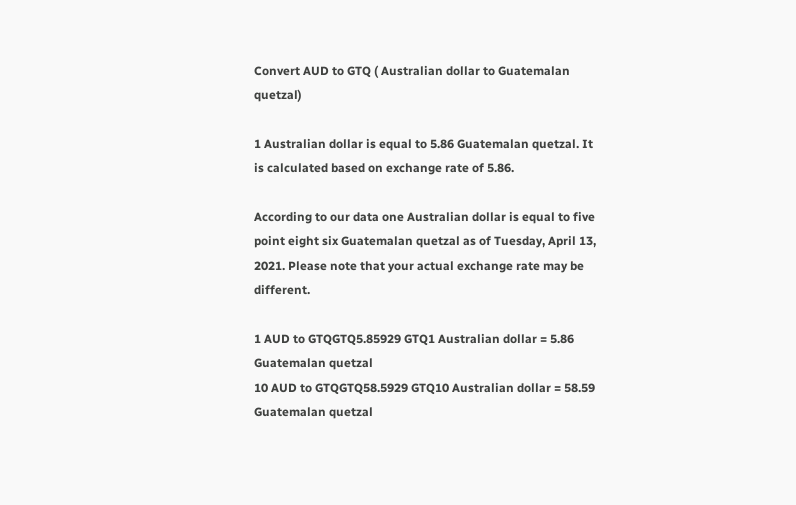Convert AUD to GTQ ( Australian dollar to Guatemalan quetzal)

1 Australian dollar is equal to 5.86 Guatemalan quetzal. It is calculated based on exchange rate of 5.86.

According to our data one Australian dollar is equal to five point eight six Guatemalan quetzal as of Tuesday, April 13, 2021. Please note that your actual exchange rate may be different.

1 AUD to GTQGTQ5.85929 GTQ1 Australian dollar = 5.86 Guatemalan quetzal
10 AUD to GTQGTQ58.5929 GTQ10 Australian dollar = 58.59 Guatemalan quetzal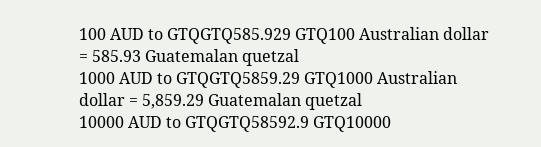100 AUD to GTQGTQ585.929 GTQ100 Australian dollar = 585.93 Guatemalan quetzal
1000 AUD to GTQGTQ5859.29 GTQ1000 Australian dollar = 5,859.29 Guatemalan quetzal
10000 AUD to GTQGTQ58592.9 GTQ10000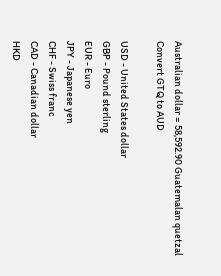Australian dollar = 58,592.90 Guatemalan quetzal
Convert GTQ to AUD

USD - United States dollar
GBP - Pound sterling
EUR - Euro
JPY - Japanese yen
CHF - Swiss franc
CAD - Canadian dollar
HKD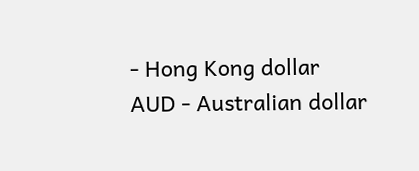- Hong Kong dollar
AUD - Australian dollar